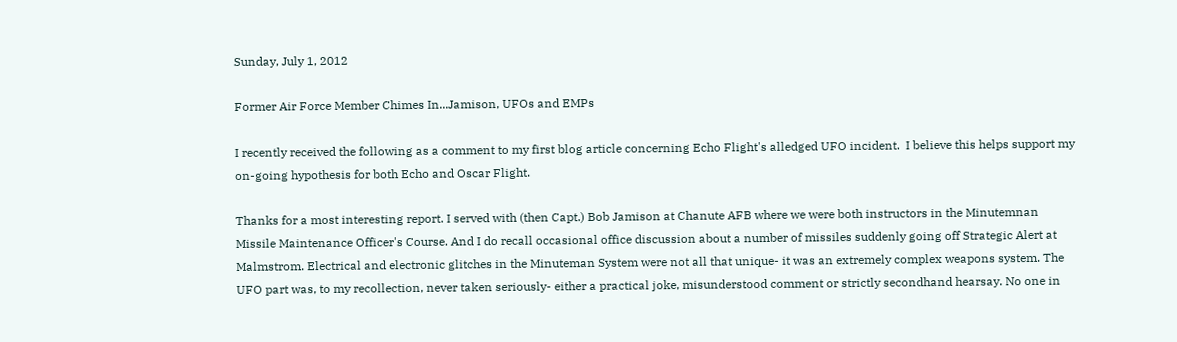Sunday, July 1, 2012

Former Air Force Member Chimes In...Jamison, UFOs and EMPs

I recently received the following as a comment to my first blog article concerning Echo Flight's alledged UFO incident.  I believe this helps support my on-going hypothesis for both Echo and Oscar Flight.

Thanks for a most interesting report. I served with (then Capt.) Bob Jamison at Chanute AFB where we were both instructors in the Minutemnan Missile Maintenance Officer's Course. And I do recall occasional office discussion about a number of missiles suddenly going off Strategic Alert at Malmstrom. Electrical and electronic glitches in the Minuteman System were not all that unique- it was an extremely complex weapons system. The UFO part was, to my recollection, never taken seriously- either a practical joke, misunderstood comment or strictly secondhand hearsay. No one in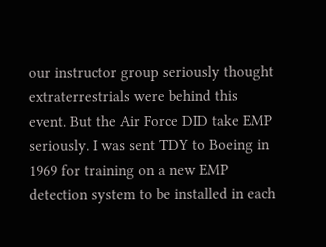our instructor group seriously thought extraterrestrials were behind this event. But the Air Force DID take EMP seriously. I was sent TDY to Boeing in 1969 for training on a new EMP detection system to be installed in each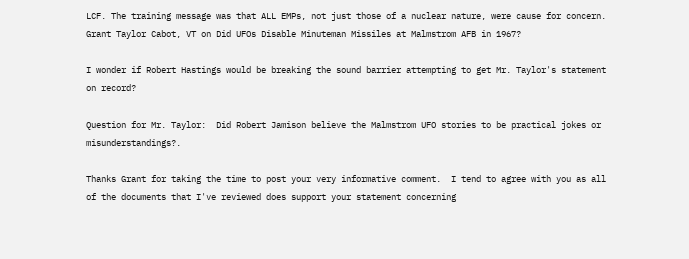LCF. The training message was that ALL EMPs, not just those of a nuclear nature, were cause for concern. Grant Taylor Cabot, VT on Did UFOs Disable Minuteman Missiles at Malmstrom AFB in 1967?

I wonder if Robert Hastings would be breaking the sound barrier attempting to get Mr. Taylor's statement on record?

Question for Mr. Taylor:  Did Robert Jamison believe the Malmstrom UFO stories to be practical jokes or misunderstandings?.

Thanks Grant for taking the time to post your very informative comment.  I tend to agree with you as all of the documents that I've reviewed does support your statement concerning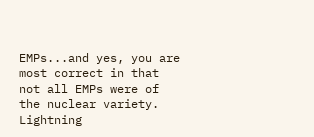EMPs...and yes, you are most correct in that not all EMPs were of the nuclear variety.  Lightning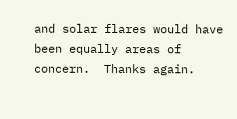and solar flares would have been equally areas of concern.  Thanks again.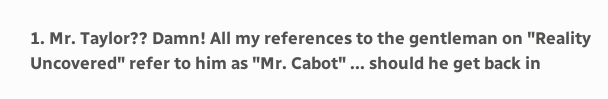1. Mr. Taylor?? Damn! All my references to the gentleman on "Reality Uncovered" refer to him as "Mr. Cabot" ... should he get back in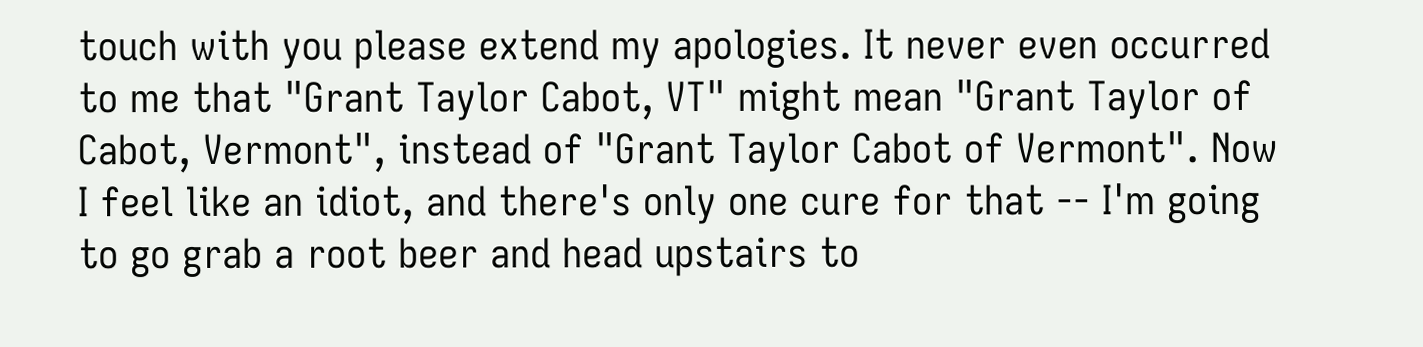touch with you please extend my apologies. It never even occurred to me that "Grant Taylor Cabot, VT" might mean "Grant Taylor of Cabot, Vermont", instead of "Grant Taylor Cabot of Vermont". Now I feel like an idiot, and there's only one cure for that -- I'm going to go grab a root beer and head upstairs to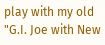play with my old "G.I. Joe with New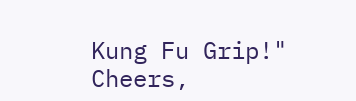Kung Fu Grip!" Cheers,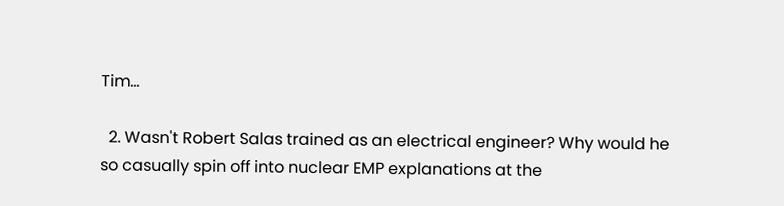Tim...

  2. Wasn't Robert Salas trained as an electrical engineer? Why would he so casually spin off into nuclear EMP explanations at the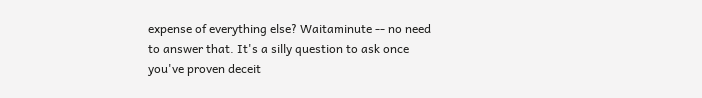expense of everything else? Waitaminute -- no need to answer that. It's a silly question to ask once you've proven deceit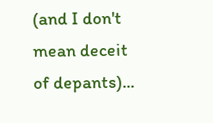(and I don't mean deceit of depants)...